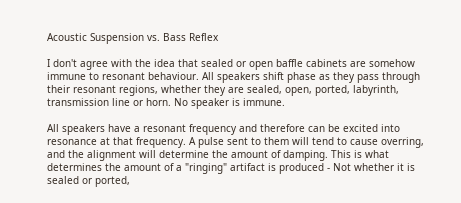Acoustic Suspension vs. Bass Reflex

I don't agree with the idea that sealed or open baffle cabinets are somehow immune to resonant behaviour. All speakers shift phase as they pass through their resonant regions, whether they are sealed, open, ported, labyrinth, transmission line or horn. No speaker is immune.

All speakers have a resonant frequency and therefore can be excited into resonance at that frequency. A pulse sent to them will tend to cause overring, and the alignment will determine the amount of damping. This is what determines the amount of a "ringing" artifact is produced - Not whether it is sealed or ported,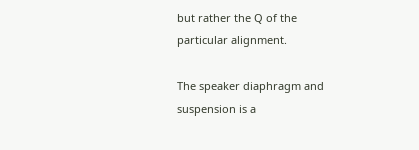but rather the Q of the particular alignment.

The speaker diaphragm and suspension is a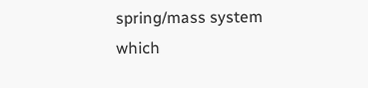spring/mass system which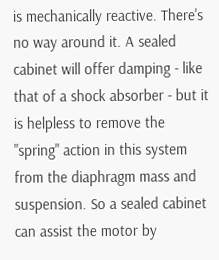is mechanically reactive. There's no way around it. A sealed cabinet will offer damping - like that of a shock absorber - but it is helpless to remove the "spring" action in this system from the diaphragm mass and suspension. So a sealed cabinet can assist the motor by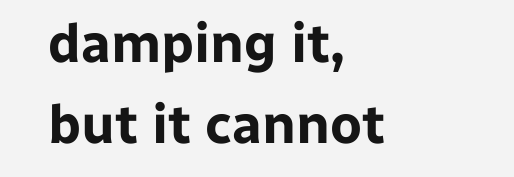damping it, but it cannot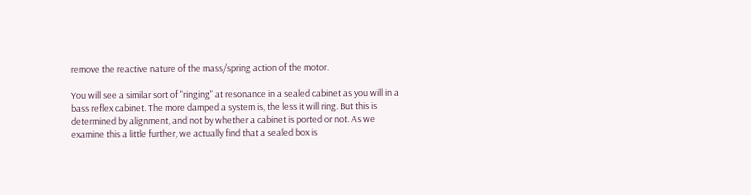remove the reactive nature of the mass/spring action of the motor.

You will see a similar sort of "ringing" at resonance in a sealed cabinet as you will in a bass reflex cabinet. The more damped a system is, the less it will ring. But this is determined by alignment, and not by whether a cabinet is ported or not. As we examine this a little further, we actually find that a sealed box is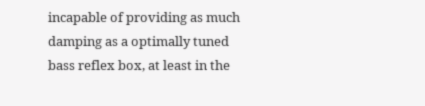incapable of providing as much damping as a optimally tuned bass reflex box, at least in the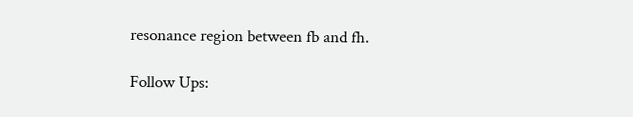resonance region between fb and fh.

Follow Ups: